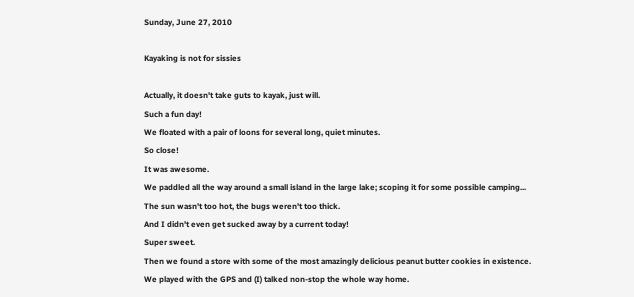Sunday, June 27, 2010

Kayaking is not for sissies

Actually, it doesn't take guts to kayak, just will.
Such a fun day!
We floated with a pair of loons for several long, quiet minutes.
So close!
It was awesome.
We paddled all the way around a small island in the large lake; scoping it for some possible camping...
The sun wasn't too hot, the bugs weren't too thick.
And I didn't even get sucked away by a current today!
Super sweet.
Then we found a store with some of the most amazingly delicious peanut butter cookies in existence.
We played with the GPS and (I) talked non-stop the whole way home.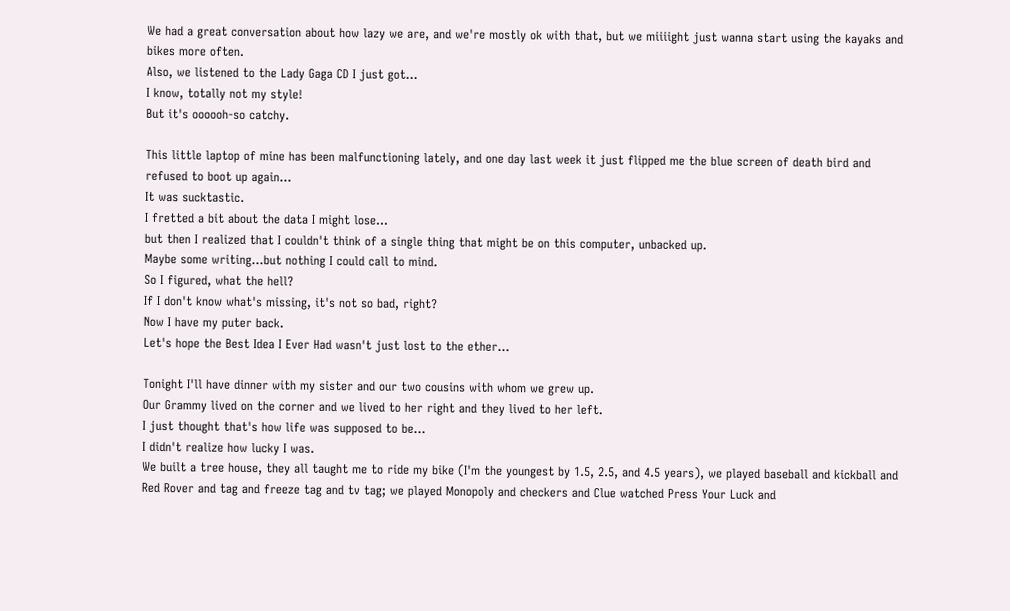We had a great conversation about how lazy we are, and we're mostly ok with that, but we miiiight just wanna start using the kayaks and bikes more often.
Also, we listened to the Lady Gaga CD I just got...
I know, totally not my style!
But it's oooooh-so catchy.

This little laptop of mine has been malfunctioning lately, and one day last week it just flipped me the blue screen of death bird and refused to boot up again...
It was sucktastic.
I fretted a bit about the data I might lose...
but then I realized that I couldn't think of a single thing that might be on this computer, unbacked up.
Maybe some writing...but nothing I could call to mind.
So I figured, what the hell?
If I don't know what's missing, it's not so bad, right?
Now I have my puter back.
Let's hope the Best Idea I Ever Had wasn't just lost to the ether...

Tonight I'll have dinner with my sister and our two cousins with whom we grew up.
Our Grammy lived on the corner and we lived to her right and they lived to her left.
I just thought that's how life was supposed to be...
I didn't realize how lucky I was.
We built a tree house, they all taught me to ride my bike (I'm the youngest by 1.5, 2.5, and 4.5 years), we played baseball and kickball and Red Rover and tag and freeze tag and tv tag; we played Monopoly and checkers and Clue watched Press Your Luck and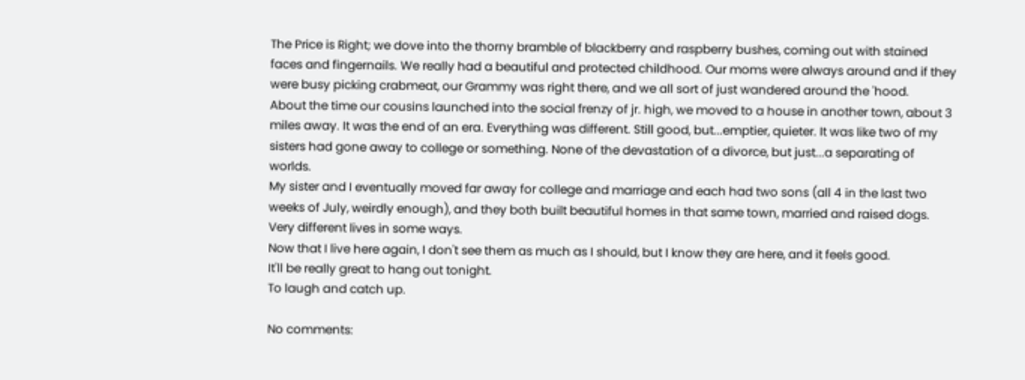The Price is Right; we dove into the thorny bramble of blackberry and raspberry bushes, coming out with stained faces and fingernails. We really had a beautiful and protected childhood. Our moms were always around and if they were busy picking crabmeat, our Grammy was right there, and we all sort of just wandered around the 'hood.
About the time our cousins launched into the social frenzy of jr. high, we moved to a house in another town, about 3 miles away. It was the end of an era. Everything was different. Still good, but...emptier, quieter. It was like two of my sisters had gone away to college or something. None of the devastation of a divorce, but just...a separating of worlds.
My sister and I eventually moved far away for college and marriage and each had two sons (all 4 in the last two weeks of July, weirdly enough), and they both built beautiful homes in that same town, married and raised dogs.
Very different lives in some ways.
Now that I live here again, I don't see them as much as I should, but I know they are here, and it feels good.
It'll be really great to hang out tonight.
To laugh and catch up.

No comments: